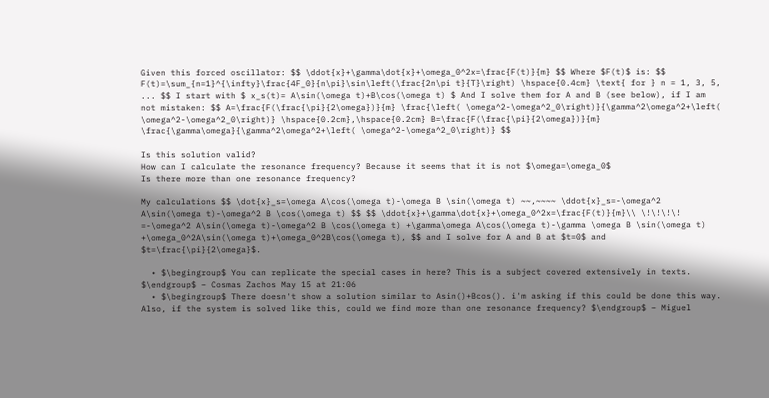Given this forced oscillator: $$ \ddot{x}+\gamma\dot{x}+\omega_0^2x=\frac{F(t)}{m} $$ Where $F(t)$ is: $$ F(t)=\sum_{n=1}^{\infty}\frac{4F_0}{n\pi}\sin\left(\frac{2n\pi t}{T}\right) \hspace{0.4cm} \text{ for } n = 1, 3, 5, ... $$ I start with $ x_s(t)= A\sin(\omega t)+B\cos(\omega t) $ And I solve them for A and B (see below), if I am not mistaken: $$ A=\frac{F(\frac{\pi}{2\omega})}{m} \frac{\left( \omega^2-\omega^2_0\right)}{\gamma^2\omega^2+\left( \omega^2-\omega^2_0\right)} \hspace{0.2cm},\hspace{0.2cm} B=\frac{F(\frac{\pi}{2\omega})}{m} \frac{\gamma\omega}{\gamma^2\omega^2+\left( \omega^2-\omega^2_0\right)} $$

Is this solution valid?
How can I calculate the resonance frequency? Because it seems that it is not $\omega=\omega_0$
Is there more than one resonance frequency?

My calculations $$ \dot{x}_s=\omega A\cos(\omega t)-\omega B \sin(\omega t) ~~,~~~~ \ddot{x}_s=-\omega^2 A\sin(\omega t)-\omega^2 B \cos(\omega t) $$ $$ \ddot{x}+\gamma\dot{x}+\omega_0^2x=\frac{F(t)}{m}\\ \!\!\!\! =-\omega^2 A\sin(\omega t)-\omega^2 B \cos(\omega t) +\gamma\omega A\cos(\omega t)-\gamma \omega B \sin(\omega t) +\omega_0^2A\sin(\omega t)+\omega_0^2B\cos(\omega t), $$ and I solve for A and B at $t=0$ and $t=\frac{\pi}{2\omega}$.

  • $\begingroup$ You can replicate the special cases in here? This is a subject covered extensively in texts. $\endgroup$ – Cosmas Zachos May 15 at 21:06
  • $\begingroup$ There doesn't show a solution similar to Asin()+Bcos(). i'm asking if this could be done this way. Also, if the system is solved like this, could we find more than one resonance frequency? $\endgroup$ – Miguel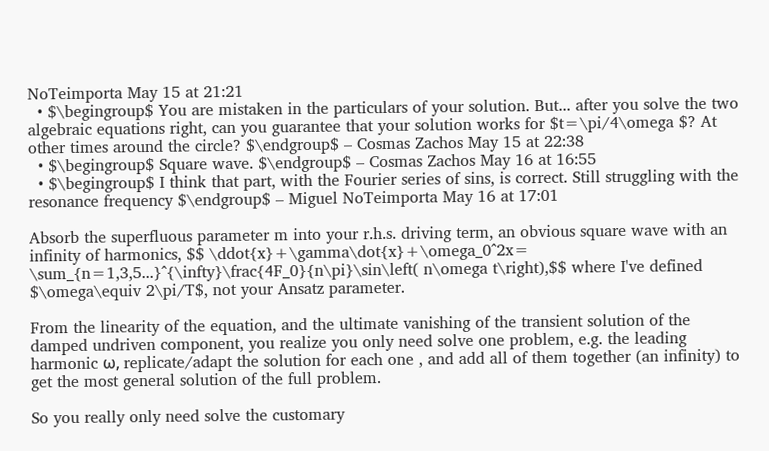NoTeimporta May 15 at 21:21
  • $\begingroup$ You are mistaken in the particulars of your solution. But... after you solve the two algebraic equations right, can you guarantee that your solution works for $t=\pi/4\omega $? At other times around the circle? $\endgroup$ – Cosmas Zachos May 15 at 22:38
  • $\begingroup$ Square wave. $\endgroup$ – Cosmas Zachos May 16 at 16:55
  • $\begingroup$ I think that part, with the Fourier series of sins, is correct. Still struggling with the resonance frequency $\endgroup$ – Miguel NoTeimporta May 16 at 17:01

Absorb the superfluous parameter m into your r.h.s. driving term, an obvious square wave with an infinity of harmonics, $$ \ddot{x}+\gamma\dot{x}+\omega_0^2x= \sum_{n=1,3,5...}^{\infty}\frac{4F_0}{n\pi}\sin\left( n\omega t\right),$$ where I've defined $\omega\equiv 2\pi/T$, not your Ansatz parameter.

From the linearity of the equation, and the ultimate vanishing of the transient solution of the damped undriven component, you realize you only need solve one problem, e.g. the leading harmonic ω, replicate/adapt the solution for each one , and add all of them together (an infinity) to get the most general solution of the full problem.

So you really only need solve the customary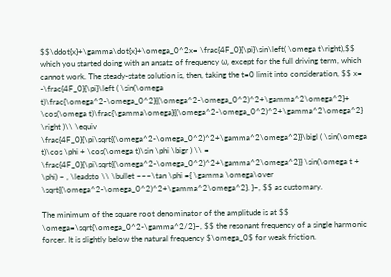$$\ddot{x}+\gamma\dot{x}+\omega_0^2x= \frac{4F_0}{\pi}\sin\left( \omega t\right),$$ which you started doing with an ansatz of frequency ω, except for the full driving term, which cannot work. The steady-state solution is, then, taking the t=0 limit into consideration, $$ x= -\frac{4F_0}{\pi}\left ( \sin(\omega t)\frac{\omega^2-\omega_0^2}{(\omega^2-\omega_0^2)^2+\gamma^2\omega^2}+ \cos(\omega t)\frac{\gamma\omega}{(\omega^2-\omega_0^2)^2+\gamma^2\omega^2} \right )\\ \equiv \frac{4F_0}{\pi\sqrt{(\omega^2-\omega_0^2)^2+\gamma^2\omega^2}}\bigl ( \sin(\omega t)\cos \phi + \cos(\omega t)\sin \phi \bigr ) \\ = \frac{4F_0}{\pi\sqrt{(\omega^2-\omega_0^2)^2+\gamma^2\omega^2}} \sin(\omega t + \phi) ~ , \leadsto \\ \bullet ~~~\tan \phi ={ \gamma \omega\over \sqrt{(\omega^2-\omega_0^2)^2+\gamma^2\omega^2}. }~, $$ as customary.

The minimum of the square root denominator of the amplitude is at $$ \omega=\sqrt{\omega_0^2-\gamma^2/2}~, $$ the resonant frequency of a single harmonic forcer. It is slightly below the natural frequency $\omega_0$ for weak friction.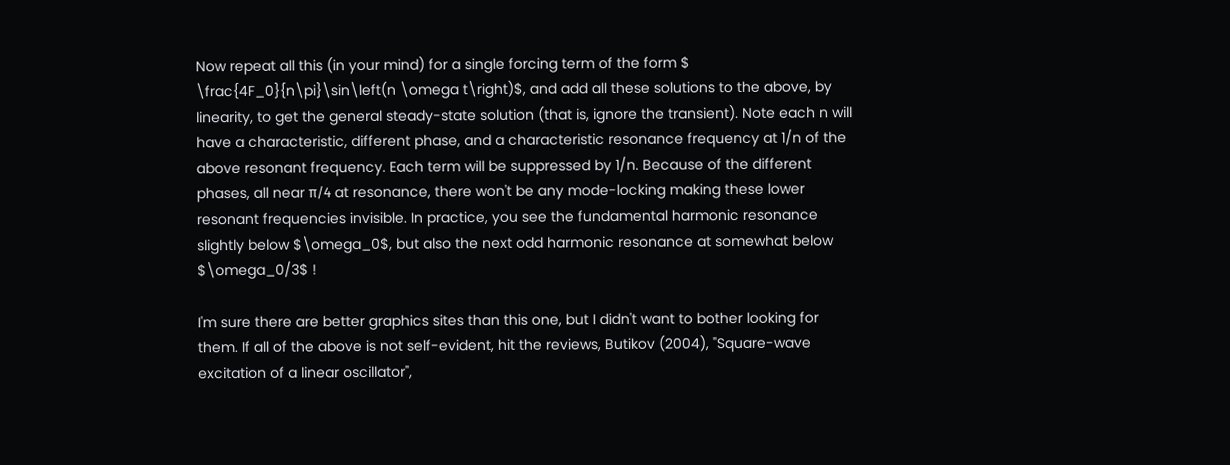Now repeat all this (in your mind) for a single forcing term of the form $ \frac{4F_0}{n\pi}\sin\left(n \omega t\right)$, and add all these solutions to the above, by linearity, to get the general steady-state solution (that is, ignore the transient). Note each n will have a characteristic, different phase, and a characteristic resonance frequency at 1/n of the above resonant frequency. Each term will be suppressed by 1/n. Because of the different phases, all near π/4 at resonance, there won't be any mode-locking making these lower resonant frequencies invisible. In practice, you see the fundamental harmonic resonance slightly below $\omega_0$, but also the next odd harmonic resonance at somewhat below $\omega_0/3$ !

I'm sure there are better graphics sites than this one, but I didn't want to bother looking for them. If all of the above is not self-evident, hit the reviews, Butikov (2004), "Square-wave excitation of a linear oscillator",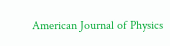American Journal of Physics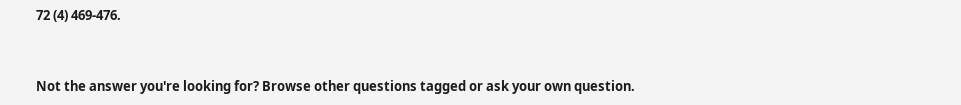72 (4) 469-476.


Not the answer you're looking for? Browse other questions tagged or ask your own question.